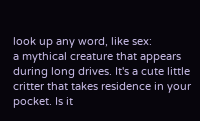look up any word, like sex:
a mythical creature that appears during long drives. It's a cute little critter that takes residence in your pocket. Is it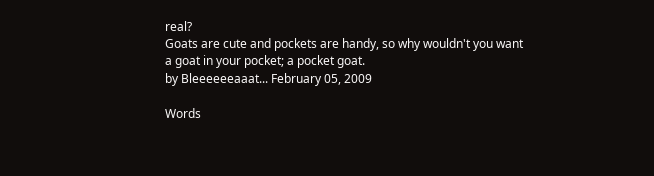real?
Goats are cute and pockets are handy, so why wouldn't you want a goat in your pocket; a pocket goat.
by Bleeeeeeaaat... February 05, 2009

Words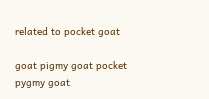related to pocket goat

goat pigmy goat pocket pygmy goat